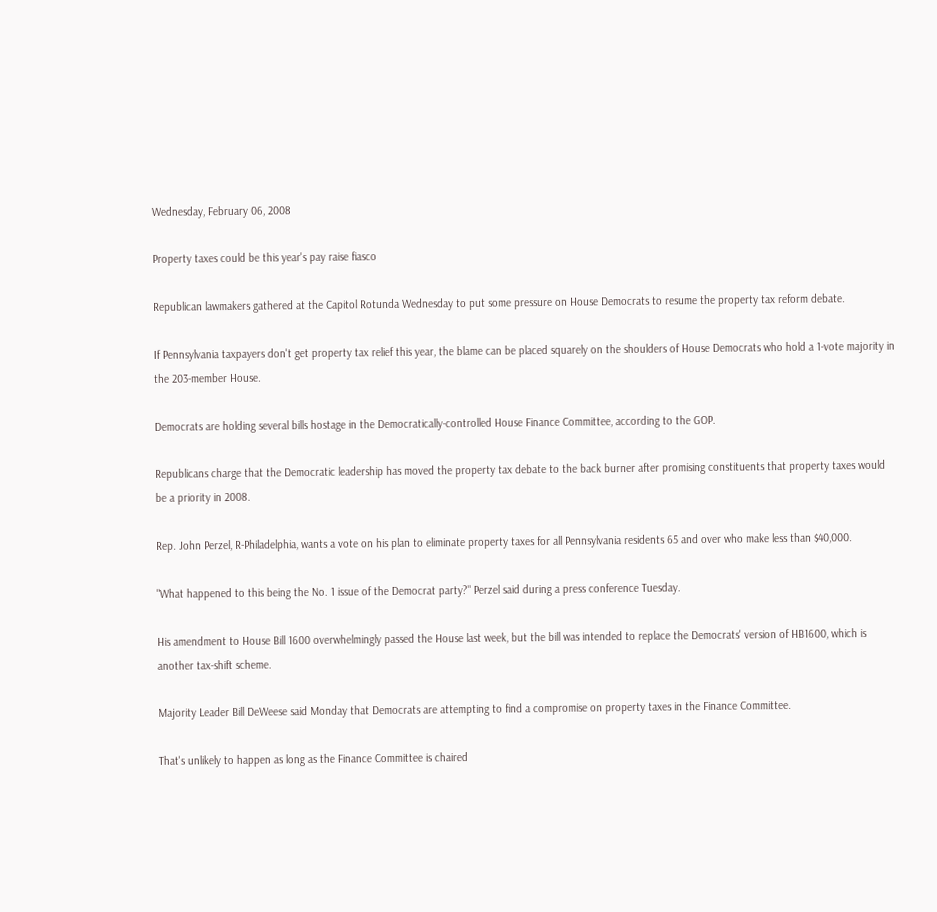Wednesday, February 06, 2008

Property taxes could be this year's pay raise fiasco

Republican lawmakers gathered at the Capitol Rotunda Wednesday to put some pressure on House Democrats to resume the property tax reform debate.

If Pennsylvania taxpayers don't get property tax relief this year, the blame can be placed squarely on the shoulders of House Democrats who hold a 1-vote majority in the 203-member House.

Democrats are holding several bills hostage in the Democratically-controlled House Finance Committee, according to the GOP.

Republicans charge that the Democratic leadership has moved the property tax debate to the back burner after promising constituents that property taxes would be a priority in 2008.

Rep. John Perzel, R-Philadelphia, wants a vote on his plan to eliminate property taxes for all Pennsylvania residents 65 and over who make less than $40,000.

"What happened to this being the No. 1 issue of the Democrat party?" Perzel said during a press conference Tuesday.

His amendment to House Bill 1600 overwhelmingly passed the House last week, but the bill was intended to replace the Democrats' version of HB1600, which is another tax-shift scheme.

Majority Leader Bill DeWeese said Monday that Democrats are attempting to find a compromise on property taxes in the Finance Committee.

That's unlikely to happen as long as the Finance Committee is chaired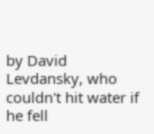by David Levdansky, who couldn't hit water if he fell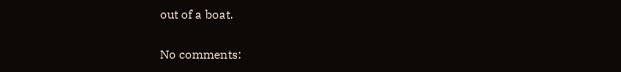out of a boat.

No comments: